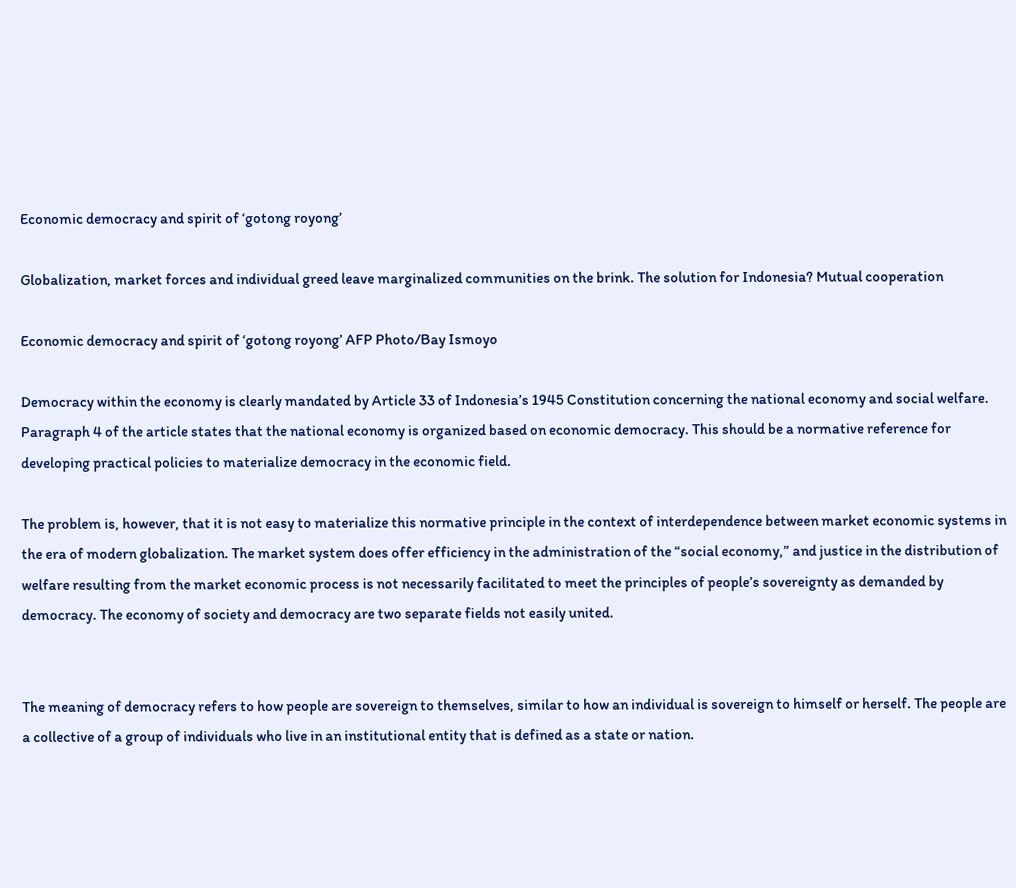Economic democracy and spirit of ‘gotong royong’

Globalization, market forces and individual greed leave marginalized communities on the brink. The solution for Indonesia? Mutual cooperation

Economic democracy and spirit of ‘gotong royong’ AFP Photo/Bay Ismoyo

Democracy within the economy is clearly mandated by Article 33 of Indonesia’s 1945 Constitution concerning the national economy and social welfare. Paragraph 4 of the article states that the national economy is organized based on economic democracy. This should be a normative reference for developing practical policies to materialize democracy in the economic field.

The problem is, however, that it is not easy to materialize this normative principle in the context of interdependence between market economic systems in the era of modern globalization. The market system does offer efficiency in the administration of the “social economy,” and justice in the distribution of welfare resulting from the market economic process is not necessarily facilitated to meet the principles of people’s sovereignty as demanded by democracy. The economy of society and democracy are two separate fields not easily united.


The meaning of democracy refers to how people are sovereign to themselves, similar to how an individual is sovereign to himself or herself. The people are a collective of a group of individuals who live in an institutional entity that is defined as a state or nation.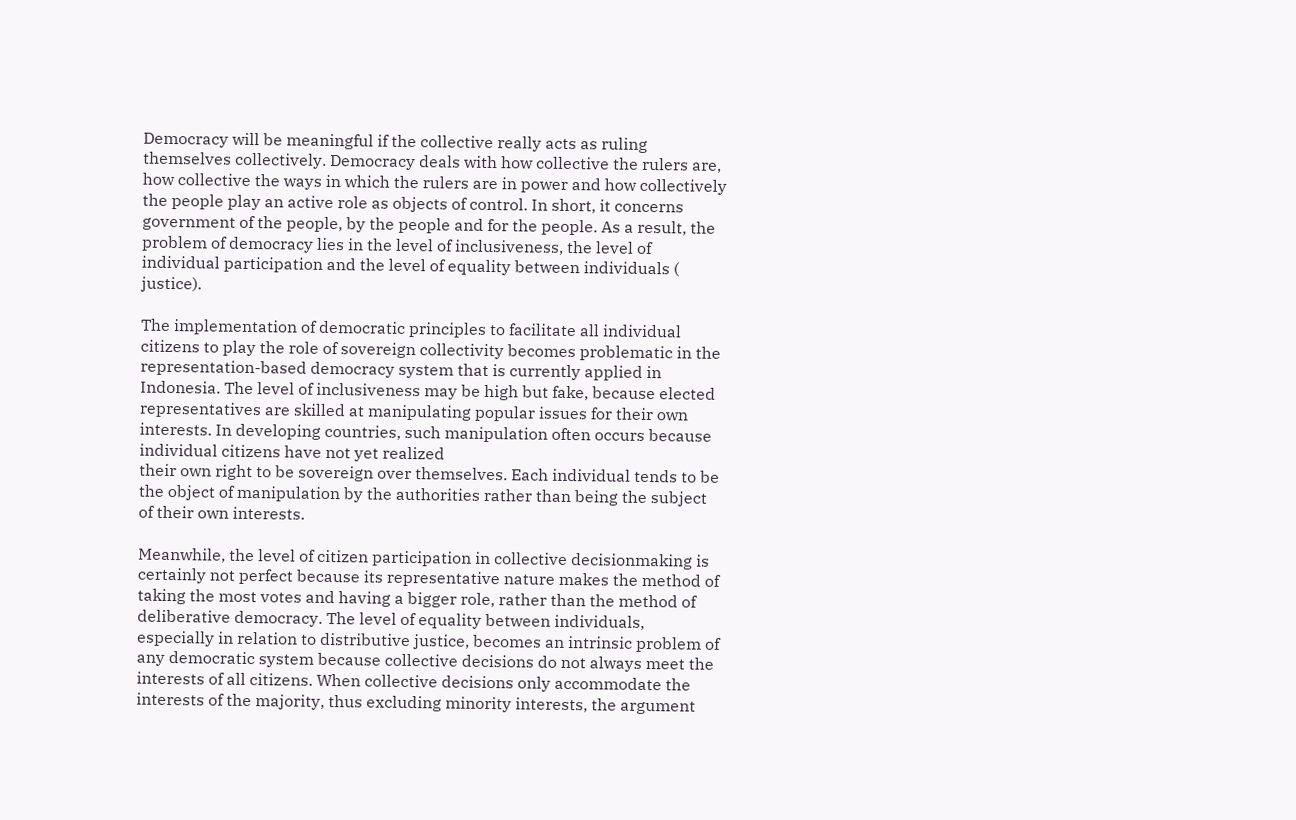Democracy will be meaningful if the collective really acts as ruling themselves collectively. Democracy deals with how collective the rulers are, how collective the ways in which the rulers are in power and how collectively the people play an active role as objects of control. In short, it concerns government of the people, by the people and for the people. As a result, the problem of democracy lies in the level of inclusiveness, the level of individual participation and the level of equality between individuals ( justice).

The implementation of democratic principles to facilitate all individual citizens to play the role of sovereign collectivity becomes problematic in the representation-based democracy system that is currently applied in Indonesia. The level of inclusiveness may be high but fake, because elected representatives are skilled at manipulating popular issues for their own interests. In developing countries, such manipulation often occurs because individual citizens have not yet realized
their own right to be sovereign over themselves. Each individual tends to be the object of manipulation by the authorities rather than being the subject of their own interests.

Meanwhile, the level of citizen participation in collective decisionmaking is certainly not perfect because its representative nature makes the method of taking the most votes and having a bigger role, rather than the method of deliberative democracy. The level of equality between individuals, especially in relation to distributive justice, becomes an intrinsic problem of any democratic system because collective decisions do not always meet the interests of all citizens. When collective decisions only accommodate the interests of the majority, thus excluding minority interests, the argument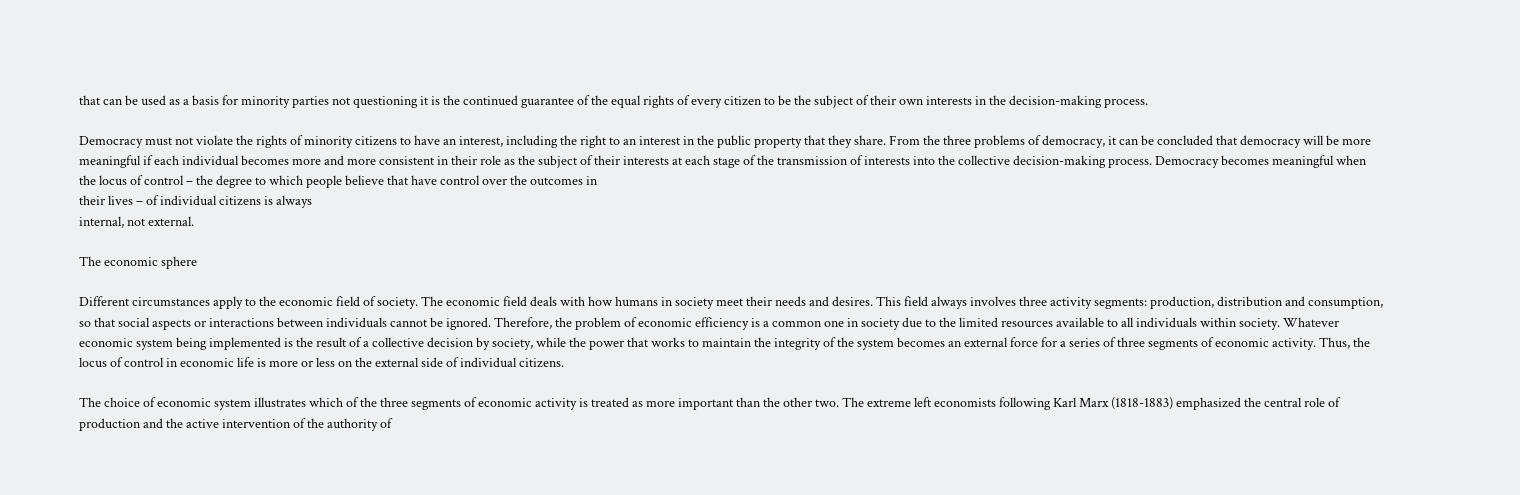that can be used as a basis for minority parties not questioning it is the continued guarantee of the equal rights of every citizen to be the subject of their own interests in the decision-making process.

Democracy must not violate the rights of minority citizens to have an interest, including the right to an interest in the public property that they share. From the three problems of democracy, it can be concluded that democracy will be more meaningful if each individual becomes more and more consistent in their role as the subject of their interests at each stage of the transmission of interests into the collective decision-making process. Democracy becomes meaningful when the locus of control – the degree to which people believe that have control over the outcomes in
their lives – of individual citizens is always
internal, not external.

The economic sphere

Different circumstances apply to the economic field of society. The economic field deals with how humans in society meet their needs and desires. This field always involves three activity segments: production, distribution and consumption, so that social aspects or interactions between individuals cannot be ignored. Therefore, the problem of economic efficiency is a common one in society due to the limited resources available to all individuals within society. Whatever economic system being implemented is the result of a collective decision by society, while the power that works to maintain the integrity of the system becomes an external force for a series of three segments of economic activity. Thus, the locus of control in economic life is more or less on the external side of individual citizens.

The choice of economic system illustrates which of the three segments of economic activity is treated as more important than the other two. The extreme left economists following Karl Marx (1818-1883) emphasized the central role of production and the active intervention of the authority of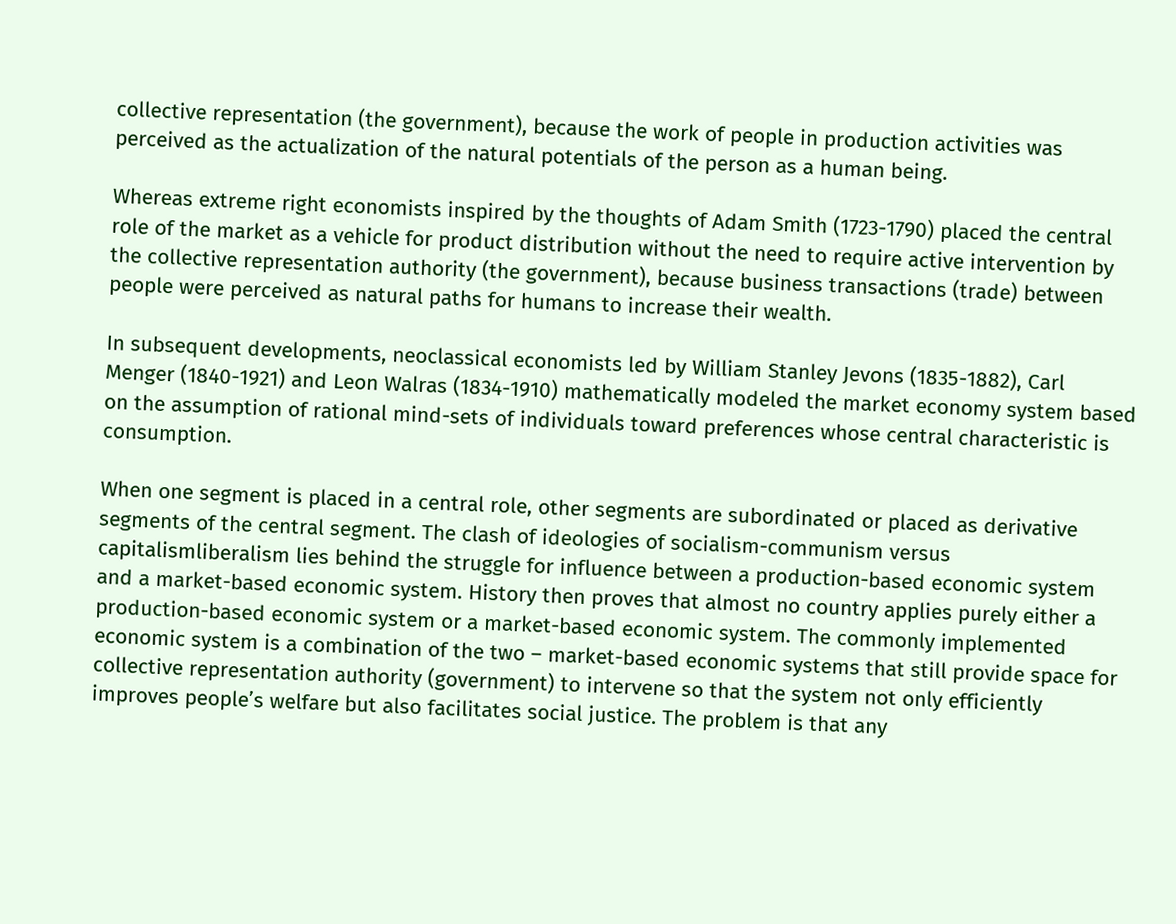collective representation (the government), because the work of people in production activities was perceived as the actualization of the natural potentials of the person as a human being.

Whereas extreme right economists inspired by the thoughts of Adam Smith (1723-1790) placed the central role of the market as a vehicle for product distribution without the need to require active intervention by the collective representation authority (the government), because business transactions (trade) between people were perceived as natural paths for humans to increase their wealth.

In subsequent developments, neoclassical economists led by William Stanley Jevons (1835-1882), Carl Menger (1840-1921) and Leon Walras (1834-1910) mathematically modeled the market economy system based on the assumption of rational mind-sets of individuals toward preferences whose central characteristic is consumption.

When one segment is placed in a central role, other segments are subordinated or placed as derivative segments of the central segment. The clash of ideologies of socialism-communism versus capitalismliberalism lies behind the struggle for influence between a production-based economic system and a market-based economic system. History then proves that almost no country applies purely either a production-based economic system or a market-based economic system. The commonly implemented economic system is a combination of the two – market-based economic systems that still provide space for collective representation authority (government) to intervene so that the system not only efficiently improves people’s welfare but also facilitates social justice. The problem is that any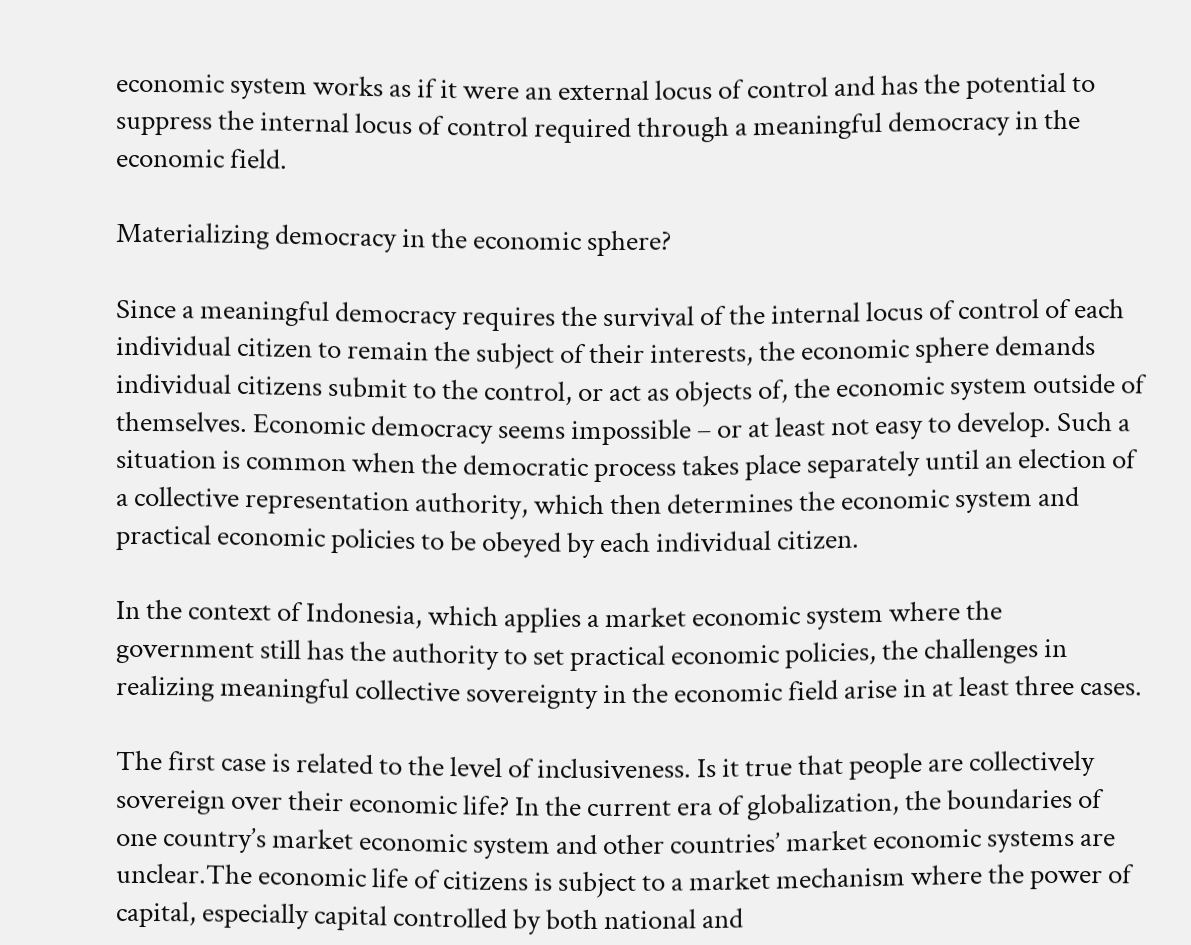economic system works as if it were an external locus of control and has the potential to suppress the internal locus of control required through a meaningful democracy in the economic field.

Materializing democracy in the economic sphere?

Since a meaningful democracy requires the survival of the internal locus of control of each individual citizen to remain the subject of their interests, the economic sphere demands individual citizens submit to the control, or act as objects of, the economic system outside of themselves. Economic democracy seems impossible – or at least not easy to develop. Such a situation is common when the democratic process takes place separately until an election of a collective representation authority, which then determines the economic system and practical economic policies to be obeyed by each individual citizen.

In the context of Indonesia, which applies a market economic system where the government still has the authority to set practical economic policies, the challenges in realizing meaningful collective sovereignty in the economic field arise in at least three cases.

The first case is related to the level of inclusiveness. Is it true that people are collectively sovereign over their economic life? In the current era of globalization, the boundaries of one country’s market economic system and other countries’ market economic systems are unclear.The economic life of citizens is subject to a market mechanism where the power of capital, especially capital controlled by both national and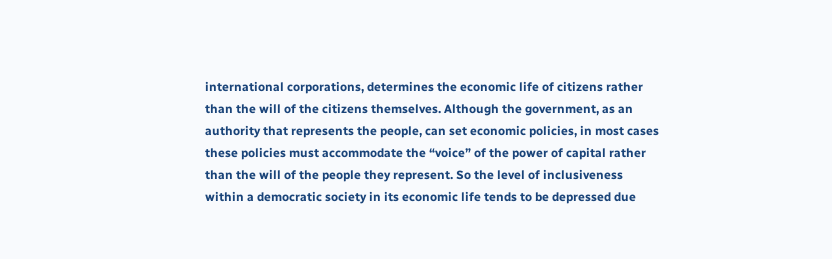international corporations, determines the economic life of citizens rather than the will of the citizens themselves. Although the government, as an authority that represents the people, can set economic policies, in most cases these policies must accommodate the “voice” of the power of capital rather than the will of the people they represent. So the level of inclusiveness within a democratic society in its economic life tends to be depressed due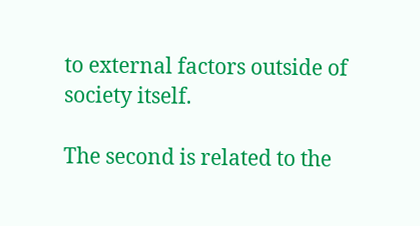to external factors outside of society itself.

The second is related to the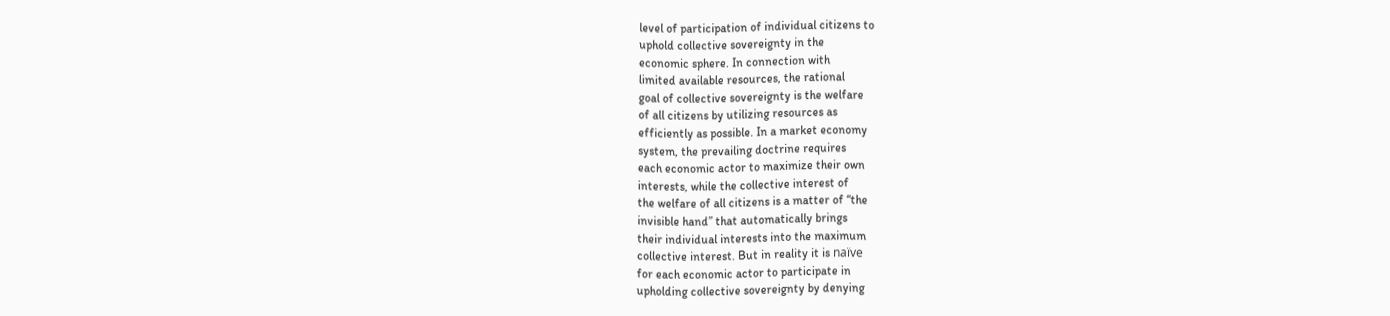level of participation of individual citizens to
uphold collective sovereignty in the
economic sphere. In connection with
limited available resources, the rational
goal of collective sovereignty is the welfare
of all citizens by utilizing resources as
efficiently as possible. In a market economy
system, the prevailing doctrine requires
each economic actor to maximize their own
interests, while the collective interest of
the welfare of all citizens is a matter of “the
invisible hand” that automatically brings
their individual interests into the maximum
collective interest. But in reality it is naïve
for each economic actor to participate in
upholding collective sovereignty by denying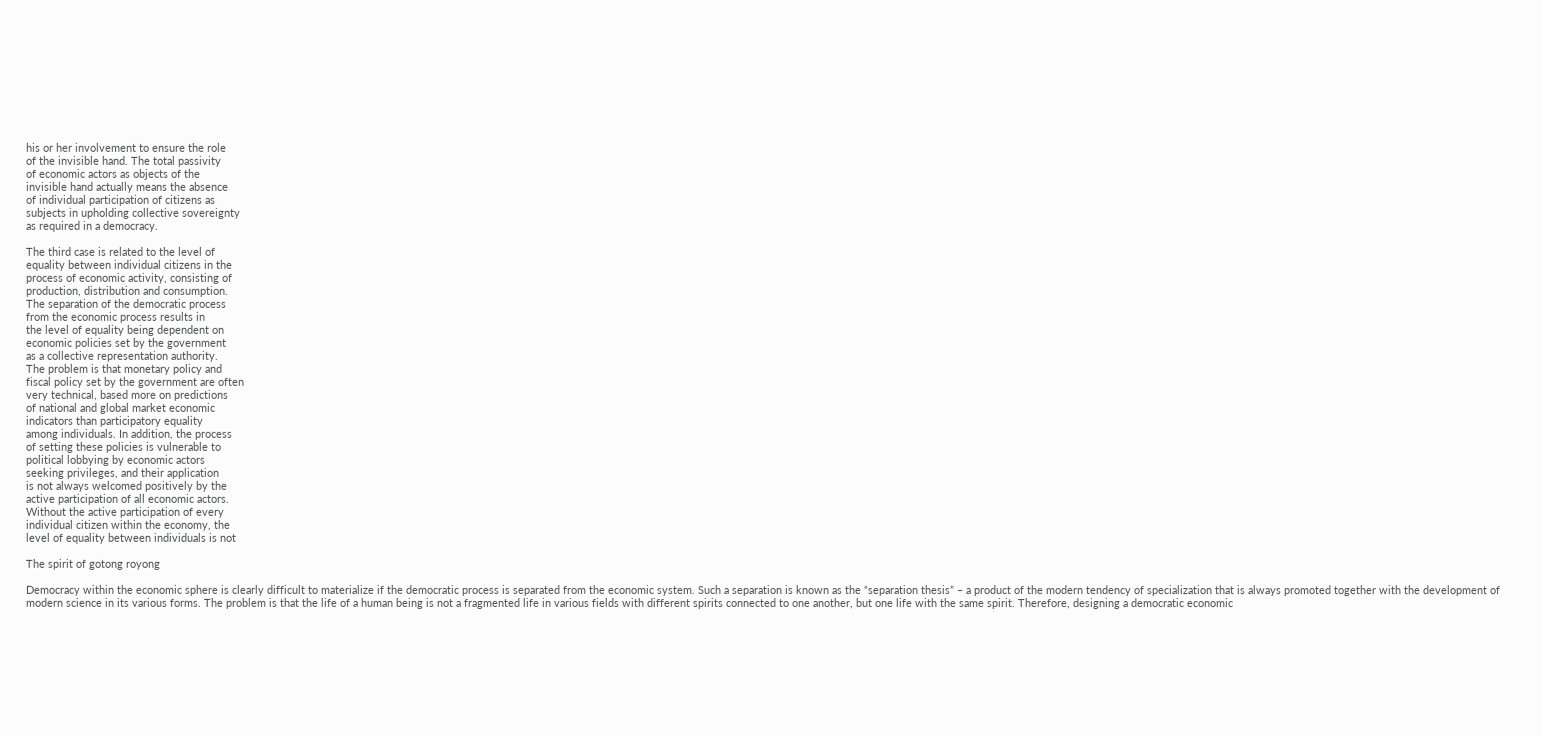his or her involvement to ensure the role
of the invisible hand. The total passivity
of economic actors as objects of the
invisible hand actually means the absence
of individual participation of citizens as
subjects in upholding collective sovereignty
as required in a democracy.

The third case is related to the level of
equality between individual citizens in the
process of economic activity, consisting of
production, distribution and consumption.
The separation of the democratic process
from the economic process results in
the level of equality being dependent on
economic policies set by the government
as a collective representation authority.
The problem is that monetary policy and
fiscal policy set by the government are often
very technical, based more on predictions
of national and global market economic
indicators than participatory equality
among individuals. In addition, the process
of setting these policies is vulnerable to
political lobbying by economic actors
seeking privileges, and their application
is not always welcomed positively by the
active participation of all economic actors.
Without the active participation of every
individual citizen within the economy, the
level of equality between individuals is not

The spirit of gotong royong

Democracy within the economic sphere is clearly difficult to materialize if the democratic process is separated from the economic system. Such a separation is known as the “separation thesis” – a product of the modern tendency of specialization that is always promoted together with the development of modern science in its various forms. The problem is that the life of a human being is not a fragmented life in various fields with different spirits connected to one another, but one life with the same spirit. Therefore, designing a democratic economic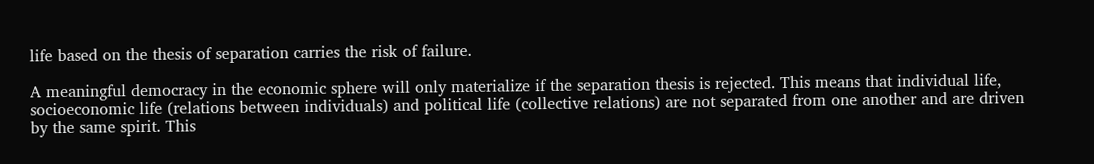life based on the thesis of separation carries the risk of failure.

A meaningful democracy in the economic sphere will only materialize if the separation thesis is rejected. This means that individual life, socioeconomic life (relations between individuals) and political life (collective relations) are not separated from one another and are driven by the same spirit. This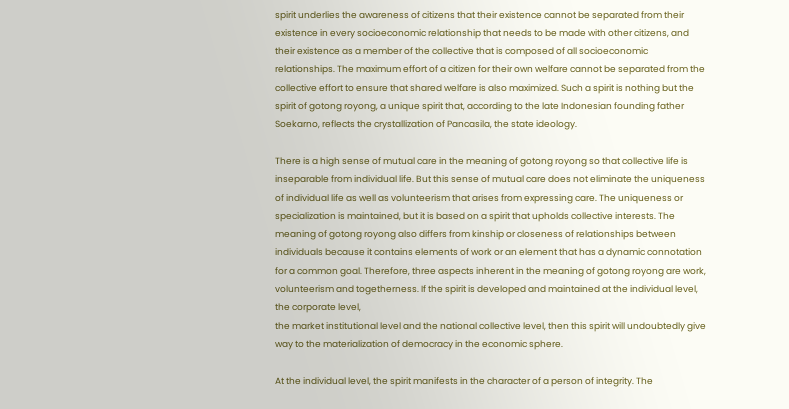spirit underlies the awareness of citizens that their existence cannot be separated from their existence in every socioeconomic relationship that needs to be made with other citizens, and their existence as a member of the collective that is composed of all socioeconomic relationships. The maximum effort of a citizen for their own welfare cannot be separated from the collective effort to ensure that shared welfare is also maximized. Such a spirit is nothing but the spirit of gotong royong, a unique spirit that, according to the late Indonesian founding father Soekarno, reflects the crystallization of Pancasila, the state ideology.

There is a high sense of mutual care in the meaning of gotong royong so that collective life is inseparable from individual life. But this sense of mutual care does not eliminate the uniqueness of individual life as well as volunteerism that arises from expressing care. The uniqueness or specialization is maintained, but it is based on a spirit that upholds collective interests. The meaning of gotong royong also differs from kinship or closeness of relationships between individuals because it contains elements of work or an element that has a dynamic connotation for a common goal. Therefore, three aspects inherent in the meaning of gotong royong are work, volunteerism and togetherness. If the spirit is developed and maintained at the individual level, the corporate level,
the market institutional level and the national collective level, then this spirit will undoubtedly give way to the materialization of democracy in the economic sphere.

At the individual level, the spirit manifests in the character of a person of integrity. The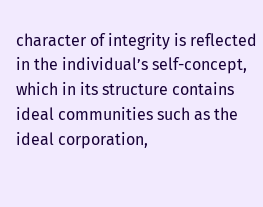character of integrity is reflected in the individual’s self-concept, which in its structure contains ideal communities such as the ideal corporation,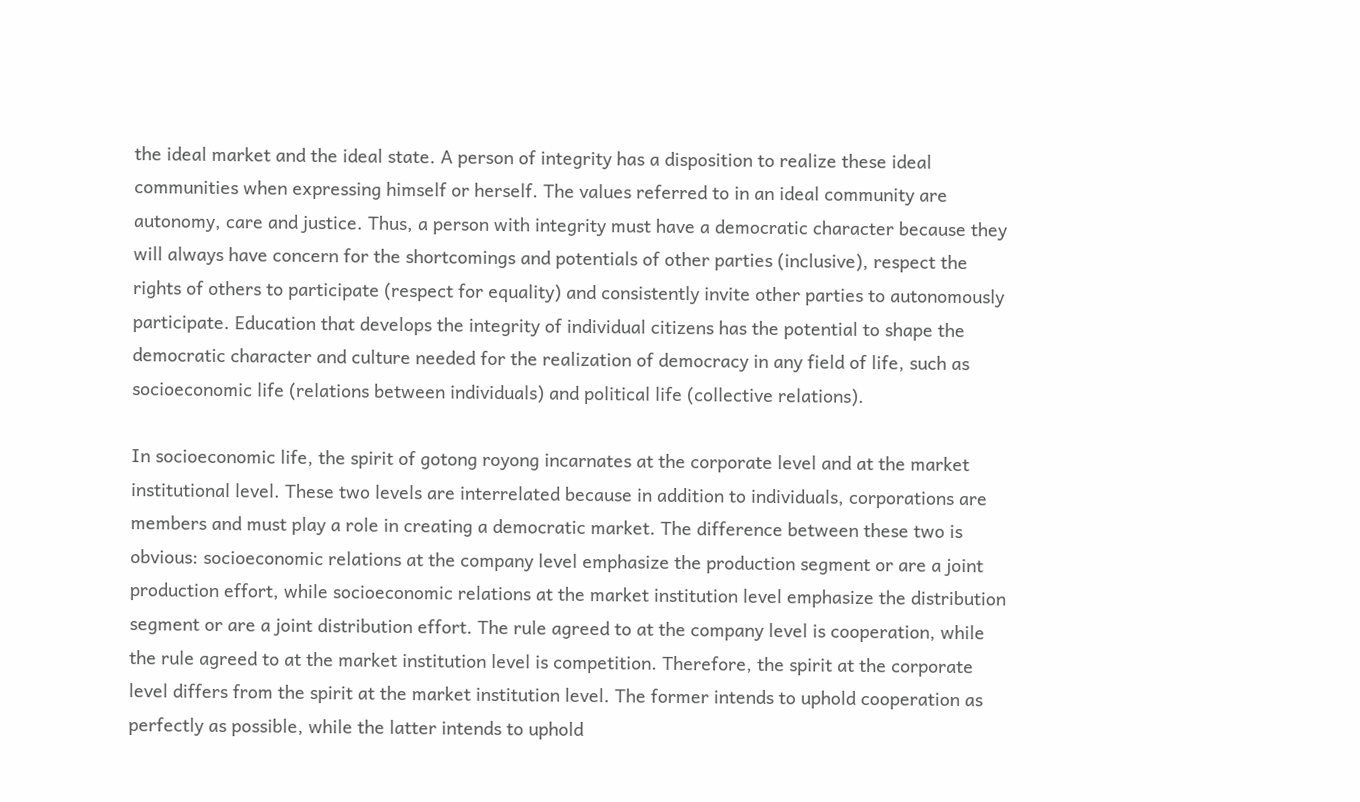the ideal market and the ideal state. A person of integrity has a disposition to realize these ideal communities when expressing himself or herself. The values referred to in an ideal community are autonomy, care and justice. Thus, a person with integrity must have a democratic character because they will always have concern for the shortcomings and potentials of other parties (inclusive), respect the rights of others to participate (respect for equality) and consistently invite other parties to autonomously participate. Education that develops the integrity of individual citizens has the potential to shape the democratic character and culture needed for the realization of democracy in any field of life, such as socioeconomic life (relations between individuals) and political life (collective relations).

In socioeconomic life, the spirit of gotong royong incarnates at the corporate level and at the market institutional level. These two levels are interrelated because in addition to individuals, corporations are
members and must play a role in creating a democratic market. The difference between these two is obvious: socioeconomic relations at the company level emphasize the production segment or are a joint production effort, while socioeconomic relations at the market institution level emphasize the distribution segment or are a joint distribution effort. The rule agreed to at the company level is cooperation, while the rule agreed to at the market institution level is competition. Therefore, the spirit at the corporate level differs from the spirit at the market institution level. The former intends to uphold cooperation as perfectly as possible, while the latter intends to uphold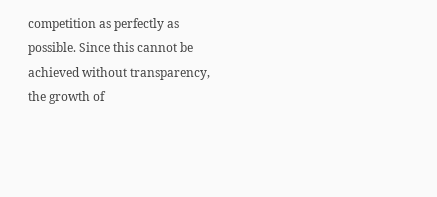competition as perfectly as possible. Since this cannot be achieved without transparency, the growth of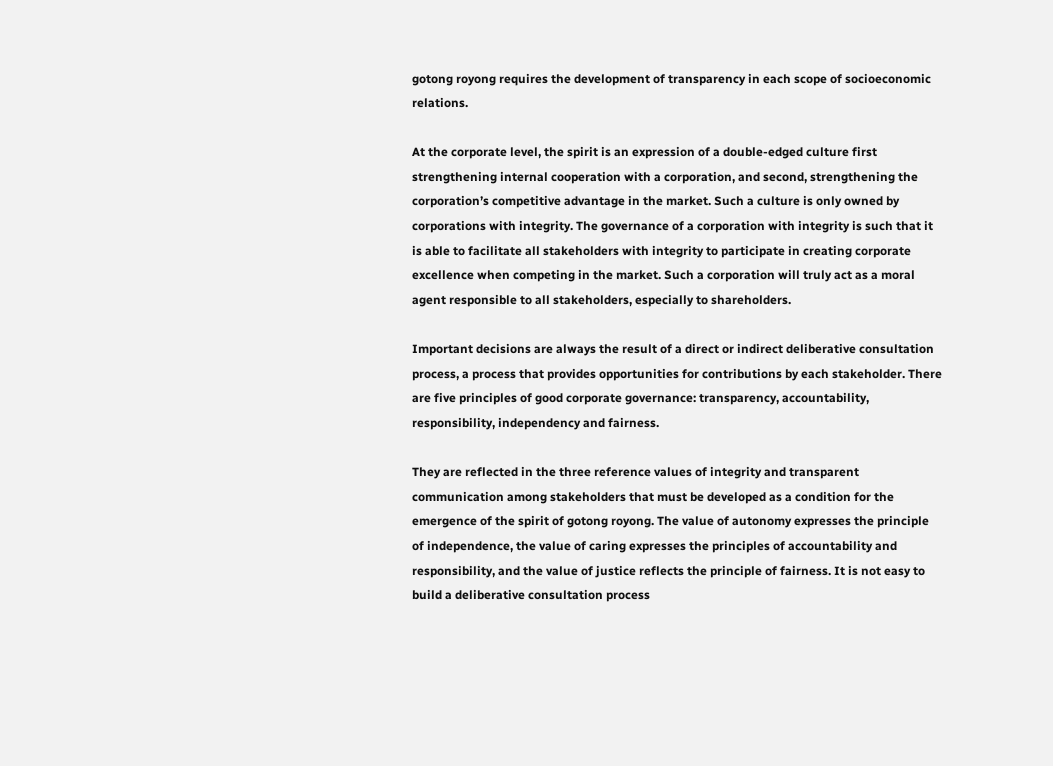gotong royong requires the development of transparency in each scope of socioeconomic relations.

At the corporate level, the spirit is an expression of a double-edged culture first strengthening internal cooperation with a corporation, and second, strengthening the corporation’s competitive advantage in the market. Such a culture is only owned by corporations with integrity. The governance of a corporation with integrity is such that it is able to facilitate all stakeholders with integrity to participate in creating corporate excellence when competing in the market. Such a corporation will truly act as a moral agent responsible to all stakeholders, especially to shareholders.

Important decisions are always the result of a direct or indirect deliberative consultation process, a process that provides opportunities for contributions by each stakeholder. There are five principles of good corporate governance: transparency, accountability, responsibility, independency and fairness.

They are reflected in the three reference values of integrity and transparent communication among stakeholders that must be developed as a condition for the emergence of the spirit of gotong royong. The value of autonomy expresses the principle of independence, the value of caring expresses the principles of accountability and responsibility, and the value of justice reflects the principle of fairness. It is not easy to build a deliberative consultation process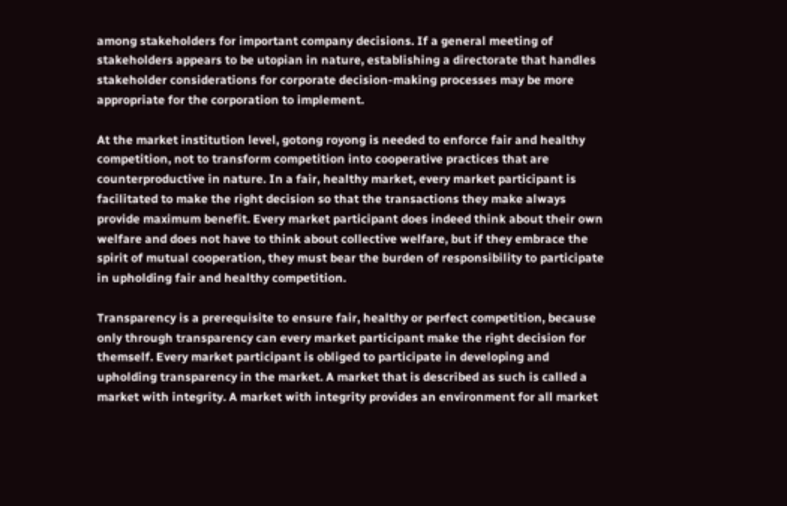among stakeholders for important company decisions. If a general meeting of stakeholders appears to be utopian in nature, establishing a directorate that handles stakeholder considerations for corporate decision-making processes may be more appropriate for the corporation to implement.

At the market institution level, gotong royong is needed to enforce fair and healthy competition, not to transform competition into cooperative practices that are counterproductive in nature. In a fair, healthy market, every market participant is facilitated to make the right decision so that the transactions they make always provide maximum benefit. Every market participant does indeed think about their own welfare and does not have to think about collective welfare, but if they embrace the spirit of mutual cooperation, they must bear the burden of responsibility to participate in upholding fair and healthy competition.

Transparency is a prerequisite to ensure fair, healthy or perfect competition, because  only through transparency can every market participant make the right decision for themself. Every market participant is obliged to participate in developing and upholding transparency in the market. A market that is described as such is called a market with integrity. A market with integrity provides an environment for all market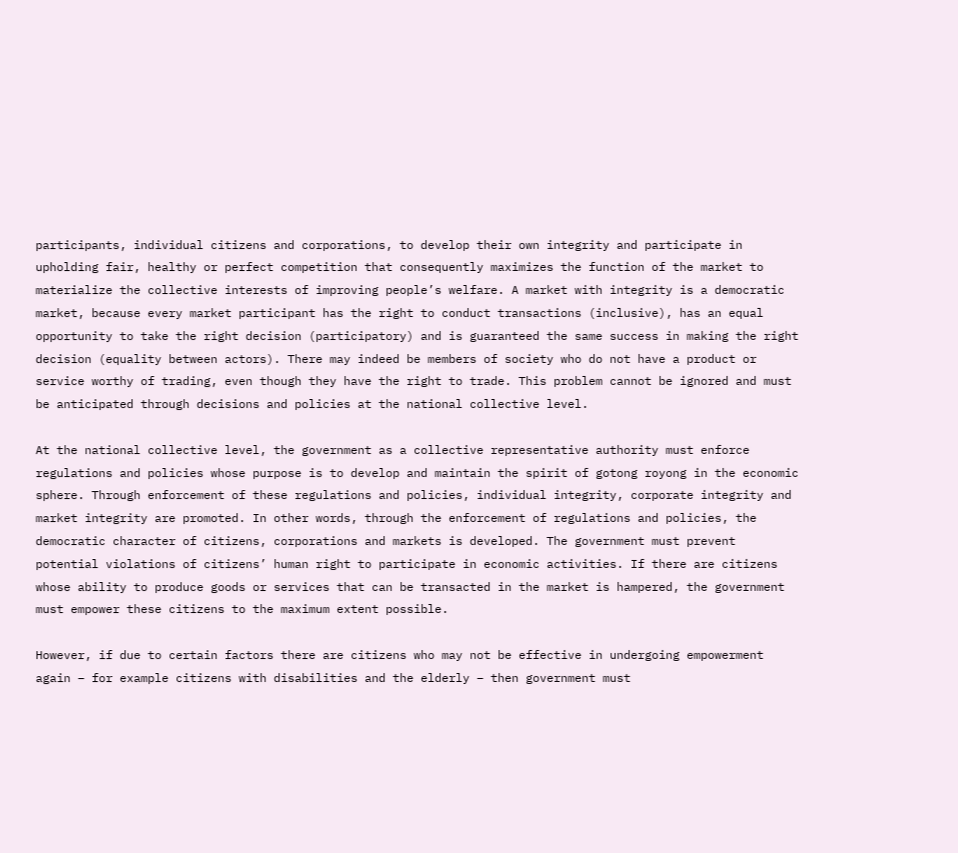participants, individual citizens and corporations, to develop their own integrity and participate in upholding fair, healthy or perfect competition that consequently maximizes the function of the market to materialize the collective interests of improving people’s welfare. A market with integrity is a democratic market, because every market participant has the right to conduct transactions (inclusive), has an equal opportunity to take the right decision (participatory) and is guaranteed the same success in making the right decision (equality between actors). There may indeed be members of society who do not have a product or service worthy of trading, even though they have the right to trade. This problem cannot be ignored and must be anticipated through decisions and policies at the national collective level.

At the national collective level, the government as a collective representative authority must enforce regulations and policies whose purpose is to develop and maintain the spirit of gotong royong in the economic sphere. Through enforcement of these regulations and policies, individual integrity, corporate integrity and market integrity are promoted. In other words, through the enforcement of regulations and policies, the democratic character of citizens, corporations and markets is developed. The government must prevent potential violations of citizens’ human right to participate in economic activities. If there are citizens whose ability to produce goods or services that can be transacted in the market is hampered, the government must empower these citizens to the maximum extent possible.

However, if due to certain factors there are citizens who may not be effective in undergoing empowerment again – for example citizens with disabilities and the elderly – then government must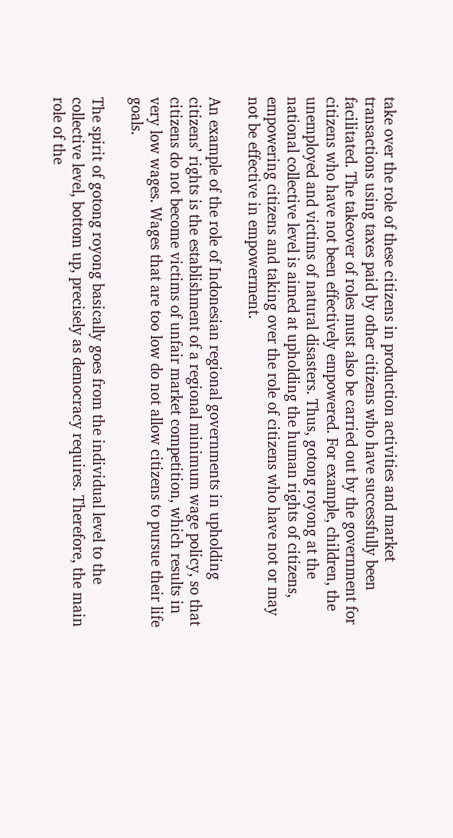take over the role of these citizens in production activities and market transactions using taxes paid by other citizens who have successfully been facilitated. The takeover of roles must also be carried out by the government for citizens who have not been effectively empowered. For example, children, the unemployed and victims of natural disasters. Thus, gotong royong at the national collective level is aimed at upholding the human rights of citizens, empowering citizens and taking over the role of citizens who have not or may not be effective in empowerment.

An example of the role of Indonesian regional governments in upholding citizens’ rights is the establishment of a regional minimum wage policy, so that citizens do not become victims of unfair market competition, which results in very low wages. Wages that are too low do not allow citizens to pursue their life goals.

The spirit of gotong royong basically goes from the individual level to the collective level, bottom up, precisely as democracy requires. Therefore, the main role of the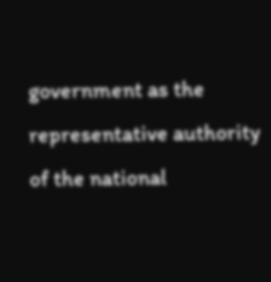government as the representative authority of the national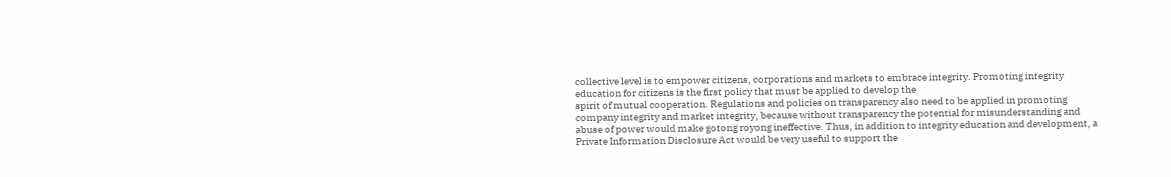collective level is to empower citizens, corporations and markets to embrace integrity. Promoting integrity education for citizens is the first policy that must be applied to develop the
spirit of mutual cooperation. Regulations and policies on transparency also need to be applied in promoting company integrity and market integrity, because without transparency the potential for misunderstanding and abuse of power would make gotong royong ineffective. Thus, in addition to integrity education and development, a Private Information Disclosure Act would be very useful to support the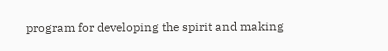program for developing the spirit and making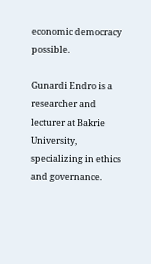economic democracy possible.

Gunardi Endro is a researcher and lecturer at Bakrie University, specializing in ethics and governance.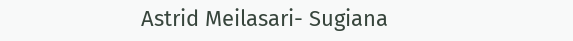Astrid Meilasari- Sugiana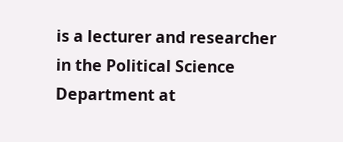is a lecturer and researcher in the Political Science Department at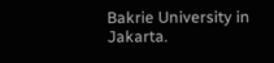Bakrie University in Jakarta.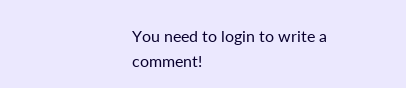You need to login to write a comment!